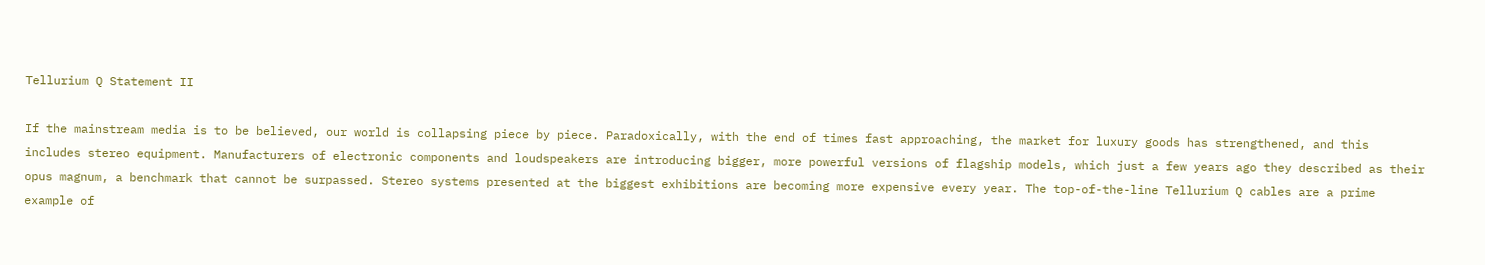Tellurium Q Statement II

If the mainstream media is to be believed, our world is collapsing piece by piece. Paradoxically, with the end of times fast approaching, the market for luxury goods has strengthened, and this includes stereo equipment. Manufacturers of electronic components and loudspeakers are introducing bigger, more powerful versions of flagship models, which just a few years ago they described as their opus magnum, a benchmark that cannot be surpassed. Stereo systems presented at the biggest exhibitions are becoming more expensive every year. The top-of-the-line Tellurium Q cables are a prime example of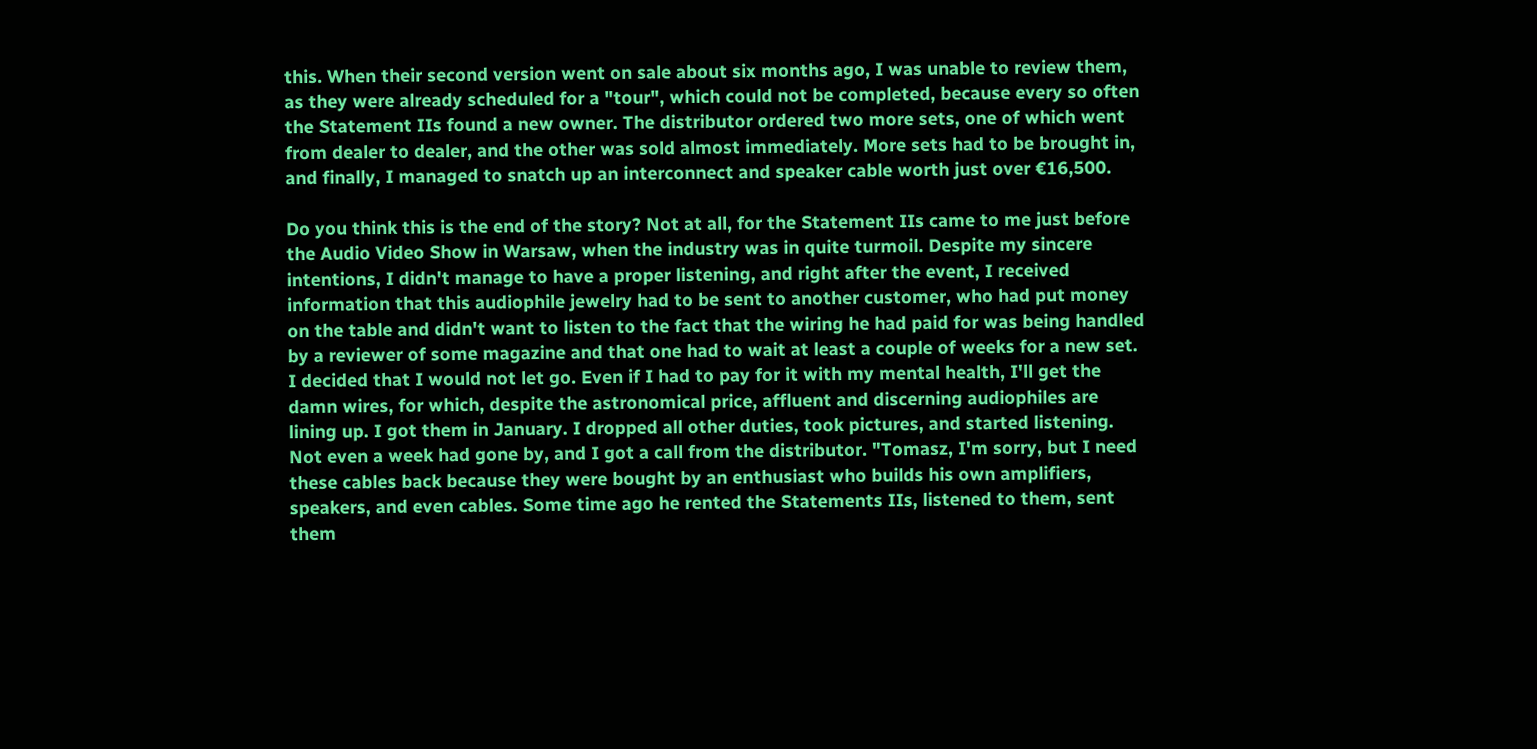this. When their second version went on sale about six months ago, I was unable to review them, as they were already scheduled for a "tour", which could not be completed, because every so often the Statement IIs found a new owner. The distributor ordered two more sets, one of which went from dealer to dealer, and the other was sold almost immediately. More sets had to be brought in, and finally, I managed to snatch up an interconnect and speaker cable worth just over €16,500.

Do you think this is the end of the story? Not at all, for the Statement IIs came to me just before the Audio Video Show in Warsaw, when the industry was in quite turmoil. Despite my sincere intentions, I didn't manage to have a proper listening, and right after the event, I received information that this audiophile jewelry had to be sent to another customer, who had put money on the table and didn't want to listen to the fact that the wiring he had paid for was being handled by a reviewer of some magazine and that one had to wait at least a couple of weeks for a new set. I decided that I would not let go. Even if I had to pay for it with my mental health, I'll get the damn wires, for which, despite the astronomical price, affluent and discerning audiophiles are lining up. I got them in January. I dropped all other duties, took pictures, and started listening. Not even a week had gone by, and I got a call from the distributor. "Tomasz, I'm sorry, but I need these cables back because they were bought by an enthusiast who builds his own amplifiers, speakers, and even cables. Some time ago he rented the Statements IIs, listened to them, sent them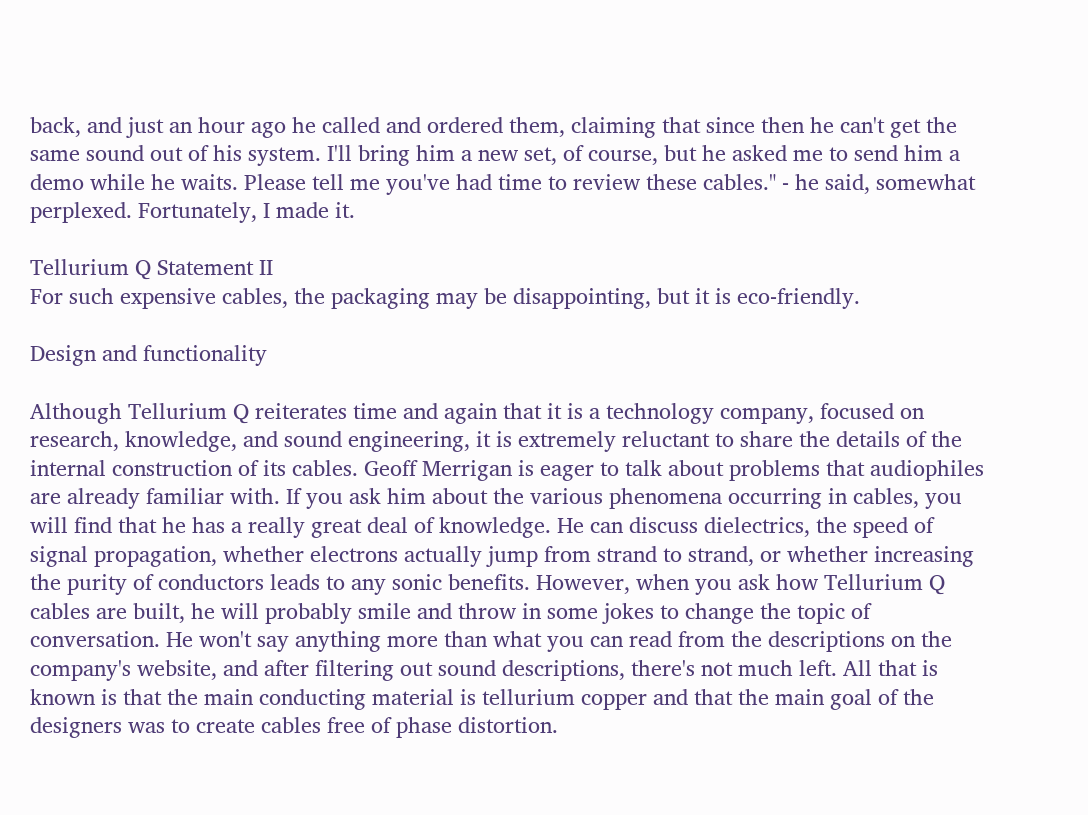back, and just an hour ago he called and ordered them, claiming that since then he can't get the same sound out of his system. I'll bring him a new set, of course, but he asked me to send him a demo while he waits. Please tell me you've had time to review these cables." - he said, somewhat perplexed. Fortunately, I made it.

Tellurium Q Statement II
For such expensive cables, the packaging may be disappointing, but it is eco-friendly.

Design and functionality

Although Tellurium Q reiterates time and again that it is a technology company, focused on research, knowledge, and sound engineering, it is extremely reluctant to share the details of the internal construction of its cables. Geoff Merrigan is eager to talk about problems that audiophiles are already familiar with. If you ask him about the various phenomena occurring in cables, you will find that he has a really great deal of knowledge. He can discuss dielectrics, the speed of signal propagation, whether electrons actually jump from strand to strand, or whether increasing the purity of conductors leads to any sonic benefits. However, when you ask how Tellurium Q cables are built, he will probably smile and throw in some jokes to change the topic of conversation. He won't say anything more than what you can read from the descriptions on the company's website, and after filtering out sound descriptions, there's not much left. All that is known is that the main conducting material is tellurium copper and that the main goal of the designers was to create cables free of phase distortion.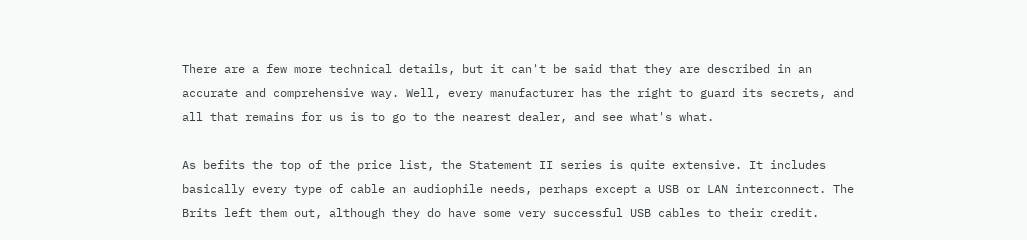There are a few more technical details, but it can't be said that they are described in an accurate and comprehensive way. Well, every manufacturer has the right to guard its secrets, and all that remains for us is to go to the nearest dealer, and see what's what.

As befits the top of the price list, the Statement II series is quite extensive. It includes basically every type of cable an audiophile needs, perhaps except a USB or LAN interconnect. The Brits left them out, although they do have some very successful USB cables to their credit.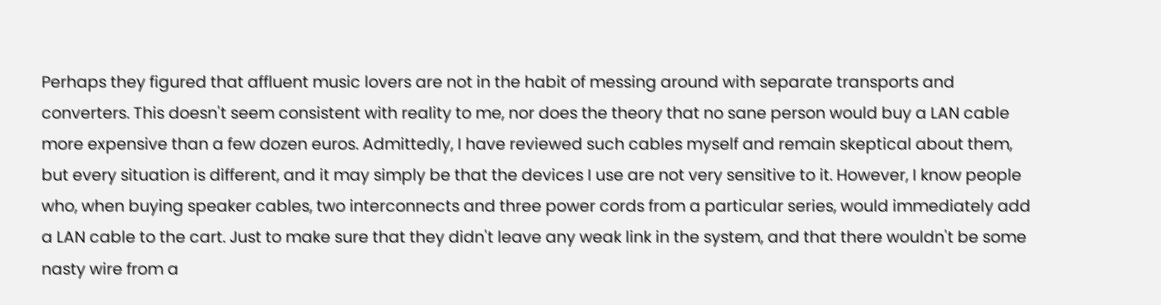Perhaps they figured that affluent music lovers are not in the habit of messing around with separate transports and converters. This doesn't seem consistent with reality to me, nor does the theory that no sane person would buy a LAN cable more expensive than a few dozen euros. Admittedly, I have reviewed such cables myself and remain skeptical about them, but every situation is different, and it may simply be that the devices I use are not very sensitive to it. However, I know people who, when buying speaker cables, two interconnects and three power cords from a particular series, would immediately add a LAN cable to the cart. Just to make sure that they didn't leave any weak link in the system, and that there wouldn't be some nasty wire from a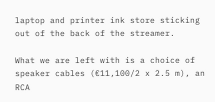laptop and printer ink store sticking out of the back of the streamer.

What we are left with is a choice of speaker cables (€11,100/2 x 2.5 m), an RCA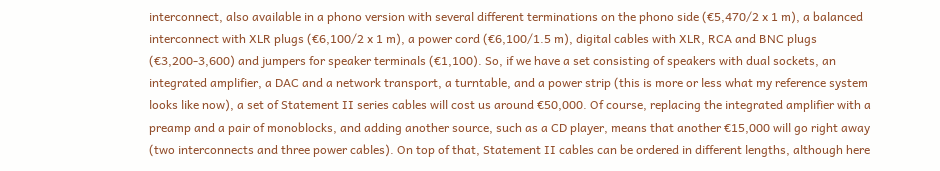interconnect, also available in a phono version with several different terminations on the phono side (€5,470/2 x 1 m), a balanced interconnect with XLR plugs (€6,100/2 x 1 m), a power cord (€6,100/1.5 m), digital cables with XLR, RCA and BNC plugs (€3,200-3,600) and jumpers for speaker terminals (€1,100). So, if we have a set consisting of speakers with dual sockets, an integrated amplifier, a DAC and a network transport, a turntable, and a power strip (this is more or less what my reference system looks like now), a set of Statement II series cables will cost us around €50,000. Of course, replacing the integrated amplifier with a preamp and a pair of monoblocks, and adding another source, such as a CD player, means that another €15,000 will go right away (two interconnects and three power cables). On top of that, Statement II cables can be ordered in different lengths, although here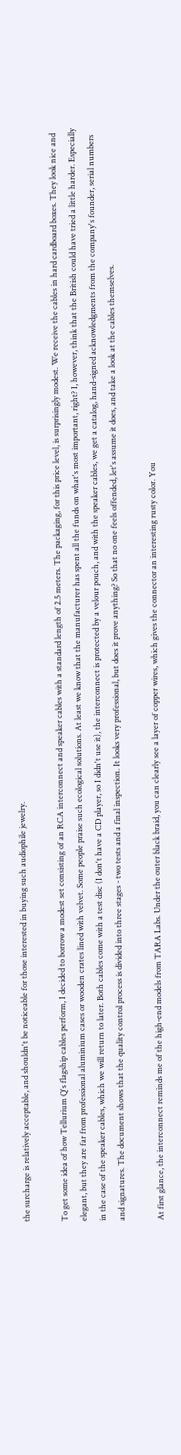the surcharge is relatively acceptable, and shouldn't be noticeable for those interested in buying such audiophile jewelry.

To get some idea of how Tellurium Q's flagship cables perform, I decided to borrow a modest set consisting of an RCA interconnect and speaker cables with a standard length of 2.5 meters. The packaging, for this price level, is surprisingly modest. We receive the cables in hard cardboard boxes. They look nice and elegant, but they are far from professional aluminium cases or wooden crates lined with velvet. Some people praise such ecological solutions. At least we know that the manufacturer has spent all the funds on what's most important, right? I, however, think that the British could have tried a little harder. Especially in the case of the speaker cables, which we will return to later. Both cables come with a test disc (I don't have a CD player, so I didn't use it), the interconnect is protected by a velour pouch, and with the speaker cables, we get a catalog, hand-signed acknowledgments from the company's founder, serial numbers and signatures. The document shows that the quality control process is divided into three stages - two tests and a final inspection. It looks very professional, but does it prove anything? So that no one feels offended, let's assume it does, and take a look at the cables themselves.

At first glance, the interconnect reminds me of the high-end models from TARA Labs. Under the outer black braid, you can clearly see a layer of copper wires, which gives the connector an interesting rusty color. You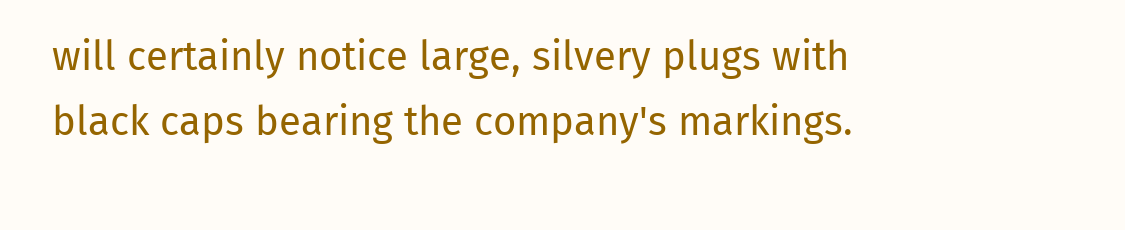will certainly notice large, silvery plugs with black caps bearing the company's markings.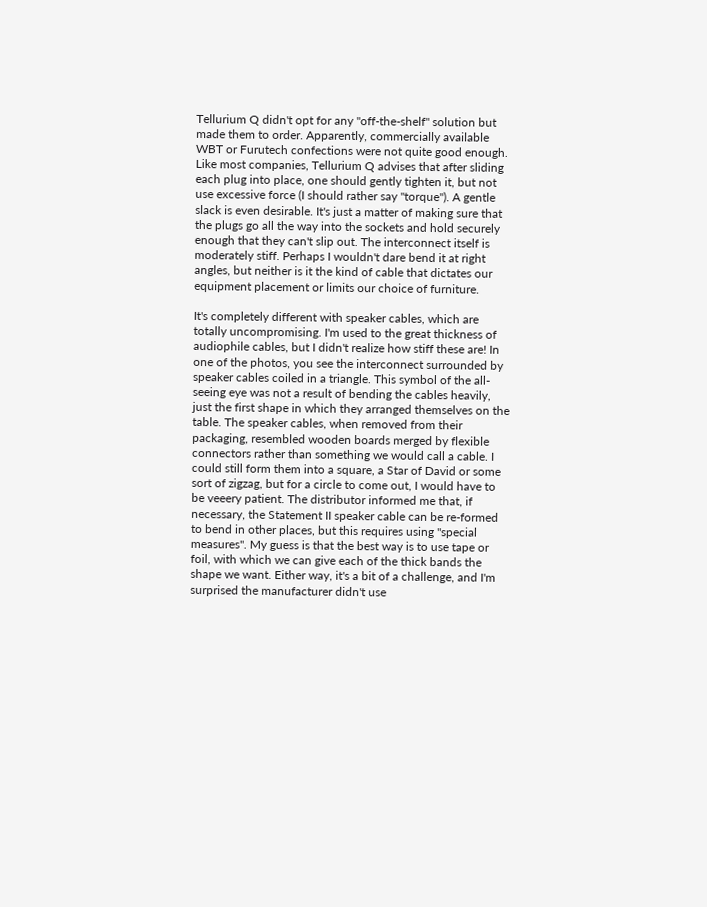Tellurium Q didn't opt for any "off-the-shelf" solution but made them to order. Apparently, commercially available WBT or Furutech confections were not quite good enough. Like most companies, Tellurium Q advises that after sliding each plug into place, one should gently tighten it, but not use excessive force (I should rather say "torque"). A gentle slack is even desirable. It's just a matter of making sure that the plugs go all the way into the sockets and hold securely enough that they can't slip out. The interconnect itself is moderately stiff. Perhaps I wouldn't dare bend it at right angles, but neither is it the kind of cable that dictates our equipment placement or limits our choice of furniture.

It's completely different with speaker cables, which are totally uncompromising. I'm used to the great thickness of audiophile cables, but I didn't realize how stiff these are! In one of the photos, you see the interconnect surrounded by speaker cables coiled in a triangle. This symbol of the all-seeing eye was not a result of bending the cables heavily, just the first shape in which they arranged themselves on the table. The speaker cables, when removed from their packaging, resembled wooden boards merged by flexible connectors rather than something we would call a cable. I could still form them into a square, a Star of David or some sort of zigzag, but for a circle to come out, I would have to be veeery patient. The distributor informed me that, if necessary, the Statement II speaker cable can be re-formed to bend in other places, but this requires using "special measures". My guess is that the best way is to use tape or foil, with which we can give each of the thick bands the shape we want. Either way, it's a bit of a challenge, and I'm surprised the manufacturer didn't use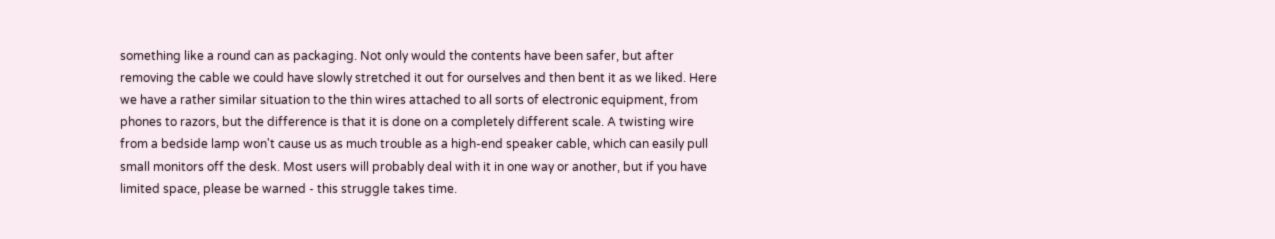something like a round can as packaging. Not only would the contents have been safer, but after removing the cable we could have slowly stretched it out for ourselves and then bent it as we liked. Here we have a rather similar situation to the thin wires attached to all sorts of electronic equipment, from phones to razors, but the difference is that it is done on a completely different scale. A twisting wire from a bedside lamp won't cause us as much trouble as a high-end speaker cable, which can easily pull small monitors off the desk. Most users will probably deal with it in one way or another, but if you have limited space, please be warned - this struggle takes time.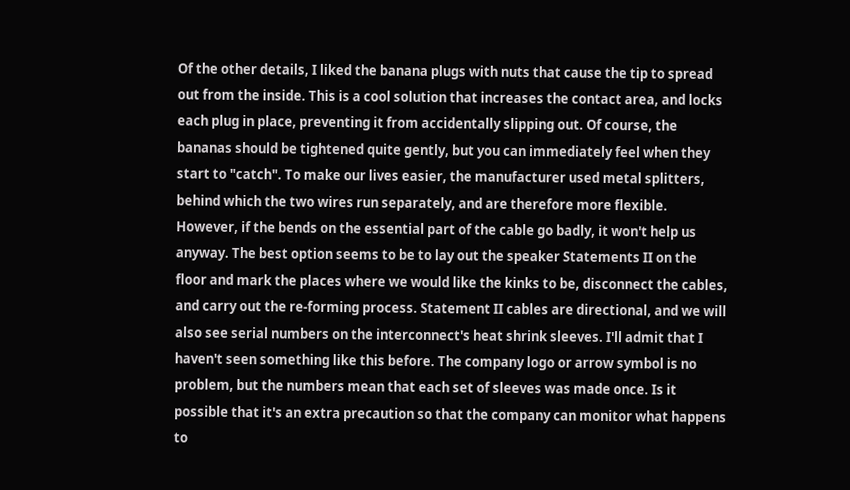Of the other details, I liked the banana plugs with nuts that cause the tip to spread out from the inside. This is a cool solution that increases the contact area, and locks each plug in place, preventing it from accidentally slipping out. Of course, the bananas should be tightened quite gently, but you can immediately feel when they start to "catch". To make our lives easier, the manufacturer used metal splitters, behind which the two wires run separately, and are therefore more flexible. However, if the bends on the essential part of the cable go badly, it won't help us anyway. The best option seems to be to lay out the speaker Statements II on the floor and mark the places where we would like the kinks to be, disconnect the cables, and carry out the re-forming process. Statement II cables are directional, and we will also see serial numbers on the interconnect's heat shrink sleeves. I'll admit that I haven't seen something like this before. The company logo or arrow symbol is no problem, but the numbers mean that each set of sleeves was made once. Is it possible that it's an extra precaution so that the company can monitor what happens to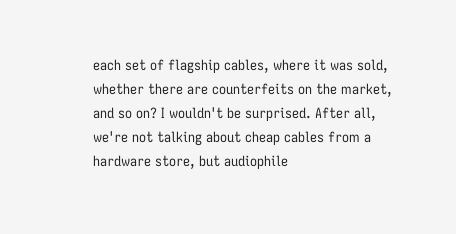each set of flagship cables, where it was sold, whether there are counterfeits on the market, and so on? I wouldn't be surprised. After all, we're not talking about cheap cables from a hardware store, but audiophile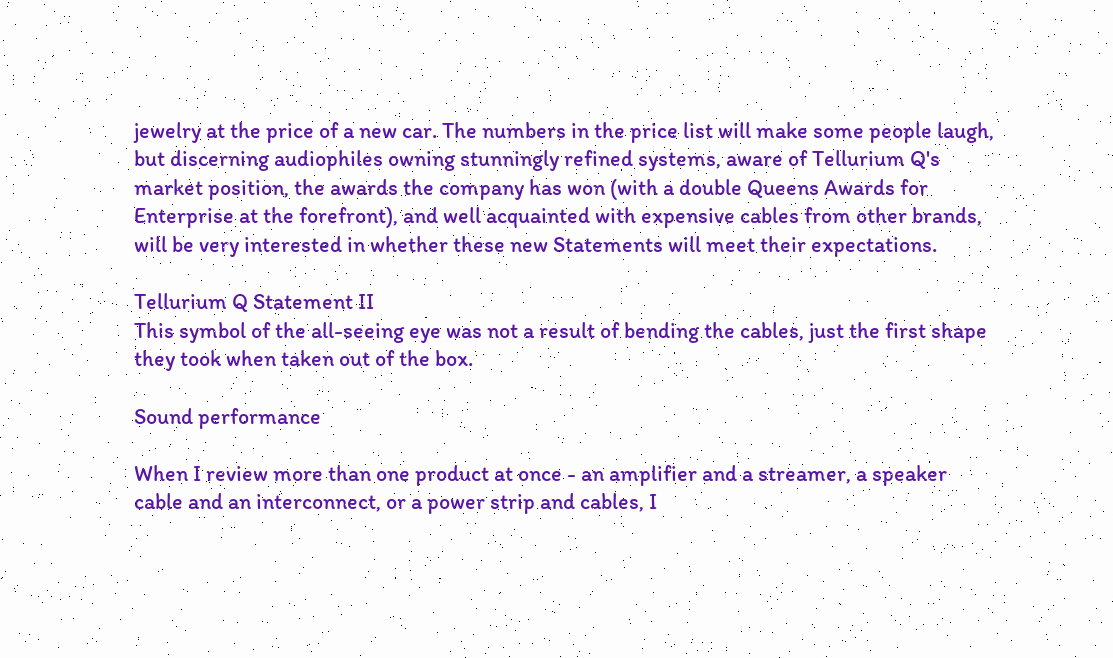jewelry at the price of a new car. The numbers in the price list will make some people laugh, but discerning audiophiles owning stunningly refined systems, aware of Tellurium Q's market position, the awards the company has won (with a double Queens Awards for Enterprise at the forefront), and well acquainted with expensive cables from other brands, will be very interested in whether these new Statements will meet their expectations.

Tellurium Q Statement II
This symbol of the all-seeing eye was not a result of bending the cables, just the first shape they took when taken out of the box.

Sound performance

When I review more than one product at once - an amplifier and a streamer, a speaker cable and an interconnect, or a power strip and cables, I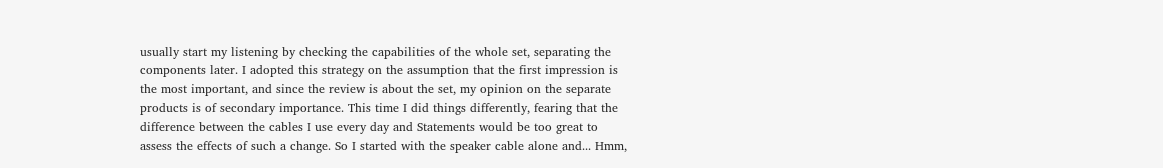usually start my listening by checking the capabilities of the whole set, separating the components later. I adopted this strategy on the assumption that the first impression is the most important, and since the review is about the set, my opinion on the separate products is of secondary importance. This time I did things differently, fearing that the difference between the cables I use every day and Statements would be too great to assess the effects of such a change. So I started with the speaker cable alone and... Hmm,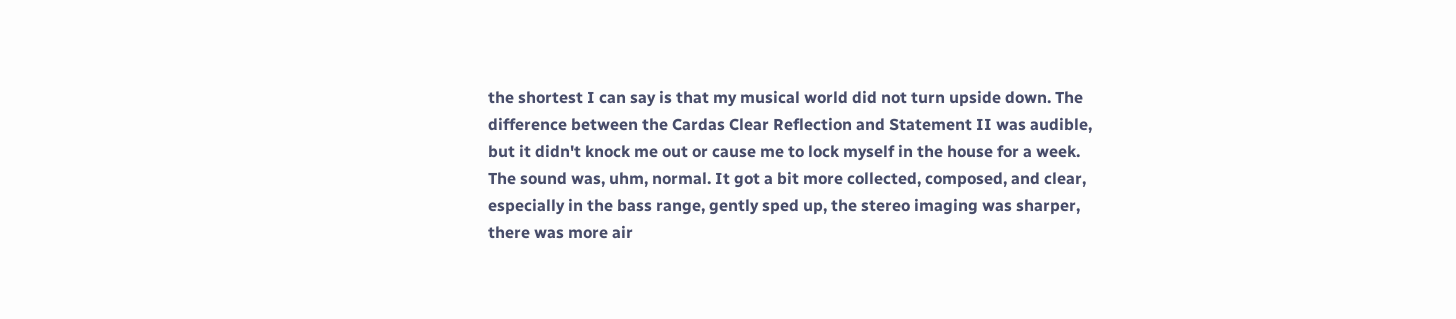the shortest I can say is that my musical world did not turn upside down. The difference between the Cardas Clear Reflection and Statement II was audible, but it didn't knock me out or cause me to lock myself in the house for a week. The sound was, uhm, normal. It got a bit more collected, composed, and clear, especially in the bass range, gently sped up, the stereo imaging was sharper, there was more air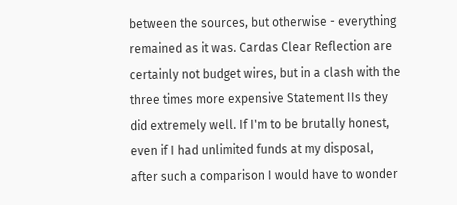between the sources, but otherwise - everything remained as it was. Cardas Clear Reflection are certainly not budget wires, but in a clash with the three times more expensive Statement IIs they did extremely well. If I'm to be brutally honest, even if I had unlimited funds at my disposal, after such a comparison I would have to wonder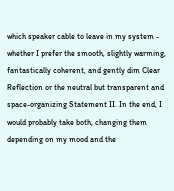which speaker cable to leave in my system - whether I prefer the smooth, slightly warming, fantastically coherent, and gently dim Clear Reflection or the neutral but transparent and space-organizing Statement II. In the end, I would probably take both, changing them depending on my mood and the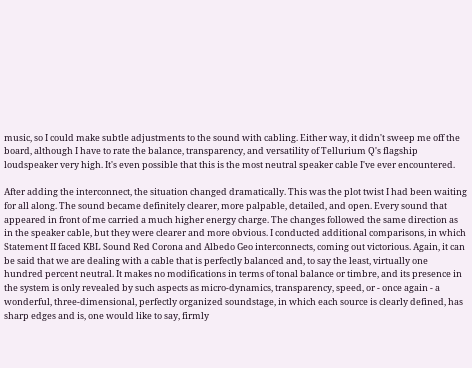music, so I could make subtle adjustments to the sound with cabling. Either way, it didn't sweep me off the board, although I have to rate the balance, transparency, and versatility of Tellurium Q's flagship loudspeaker very high. It's even possible that this is the most neutral speaker cable I've ever encountered.

After adding the interconnect, the situation changed dramatically. This was the plot twist I had been waiting for all along. The sound became definitely clearer, more palpable, detailed, and open. Every sound that appeared in front of me carried a much higher energy charge. The changes followed the same direction as in the speaker cable, but they were clearer and more obvious. I conducted additional comparisons, in which Statement II faced KBL Sound Red Corona and Albedo Geo interconnects, coming out victorious. Again, it can be said that we are dealing with a cable that is perfectly balanced and, to say the least, virtually one hundred percent neutral. It makes no modifications in terms of tonal balance or timbre, and its presence in the system is only revealed by such aspects as micro-dynamics, transparency, speed, or - once again - a wonderful, three-dimensional, perfectly organized soundstage, in which each source is clearly defined, has sharp edges and is, one would like to say, firmly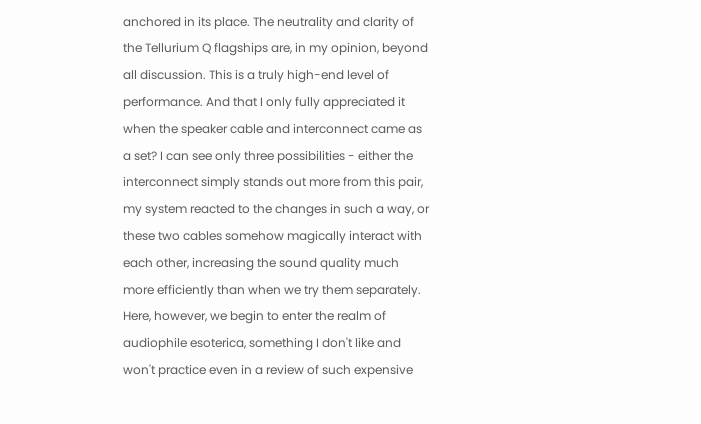anchored in its place. The neutrality and clarity of the Tellurium Q flagships are, in my opinion, beyond all discussion. This is a truly high-end level of performance. And that I only fully appreciated it when the speaker cable and interconnect came as a set? I can see only three possibilities - either the interconnect simply stands out more from this pair, my system reacted to the changes in such a way, or these two cables somehow magically interact with each other, increasing the sound quality much more efficiently than when we try them separately. Here, however, we begin to enter the realm of audiophile esoterica, something I don't like and won't practice even in a review of such expensive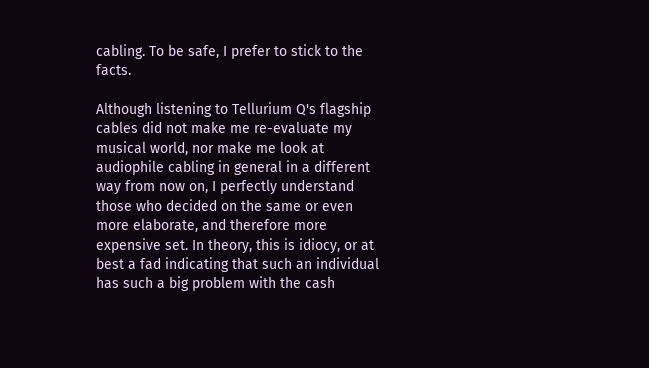cabling. To be safe, I prefer to stick to the facts.

Although listening to Tellurium Q's flagship cables did not make me re-evaluate my musical world, nor make me look at audiophile cabling in general in a different way from now on, I perfectly understand those who decided on the same or even more elaborate, and therefore more expensive set. In theory, this is idiocy, or at best a fad indicating that such an individual has such a big problem with the cash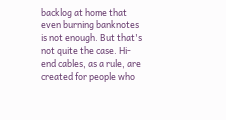backlog at home that even burning banknotes is not enough. But that's not quite the case. Hi-end cables, as a rule, are created for people who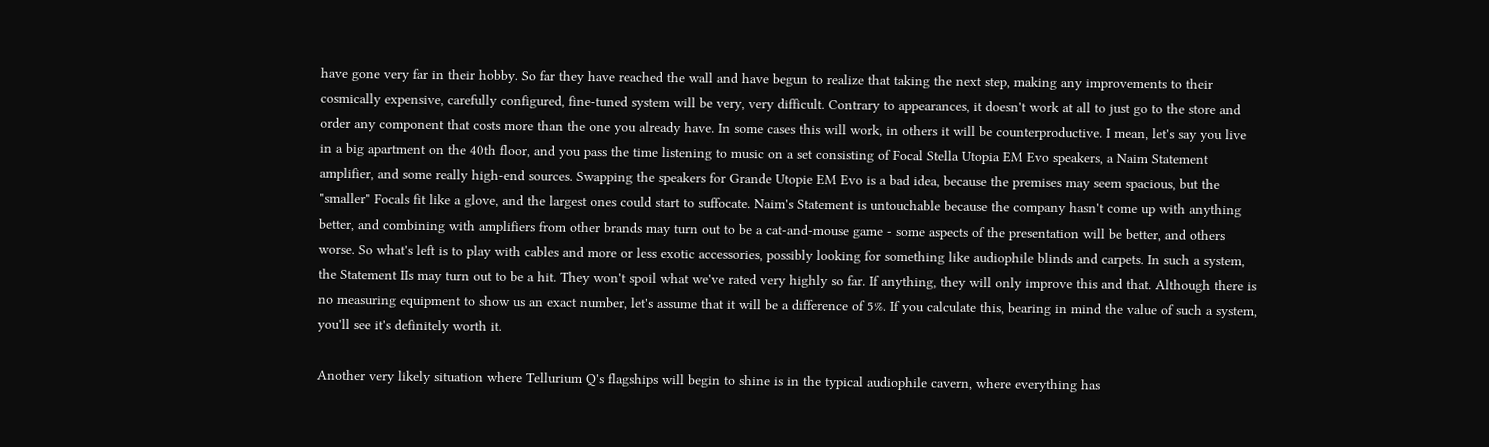have gone very far in their hobby. So far they have reached the wall and have begun to realize that taking the next step, making any improvements to their cosmically expensive, carefully configured, fine-tuned system will be very, very difficult. Contrary to appearances, it doesn't work at all to just go to the store and order any component that costs more than the one you already have. In some cases this will work, in others it will be counterproductive. I mean, let's say you live in a big apartment on the 40th floor, and you pass the time listening to music on a set consisting of Focal Stella Utopia EM Evo speakers, a Naim Statement amplifier, and some really high-end sources. Swapping the speakers for Grande Utopie EM Evo is a bad idea, because the premises may seem spacious, but the "smaller" Focals fit like a glove, and the largest ones could start to suffocate. Naim's Statement is untouchable because the company hasn't come up with anything better, and combining with amplifiers from other brands may turn out to be a cat-and-mouse game - some aspects of the presentation will be better, and others worse. So what's left is to play with cables and more or less exotic accessories, possibly looking for something like audiophile blinds and carpets. In such a system, the Statement IIs may turn out to be a hit. They won't spoil what we've rated very highly so far. If anything, they will only improve this and that. Although there is no measuring equipment to show us an exact number, let's assume that it will be a difference of 5%. If you calculate this, bearing in mind the value of such a system, you'll see it's definitely worth it.

Another very likely situation where Tellurium Q's flagships will begin to shine is in the typical audiophile cavern, where everything has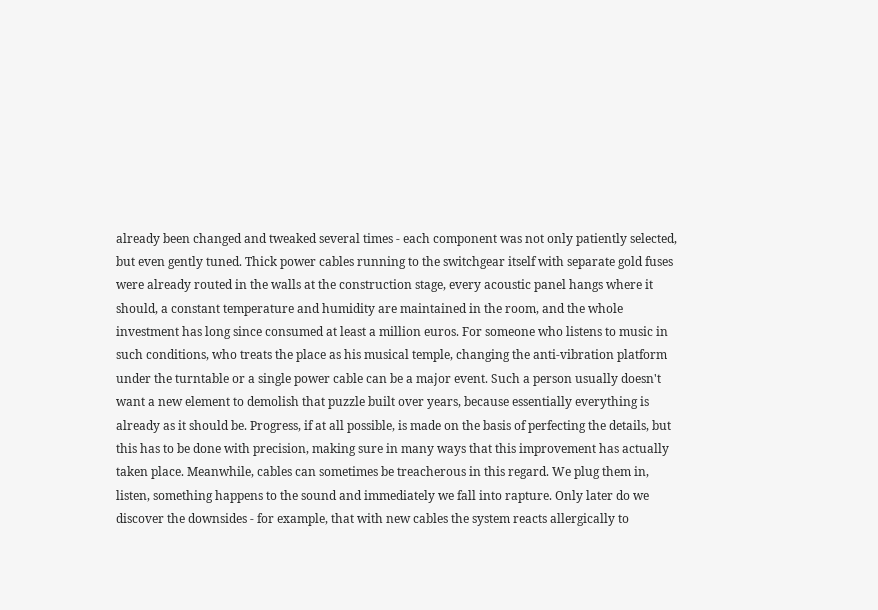already been changed and tweaked several times - each component was not only patiently selected, but even gently tuned. Thick power cables running to the switchgear itself with separate gold fuses were already routed in the walls at the construction stage, every acoustic panel hangs where it should, a constant temperature and humidity are maintained in the room, and the whole investment has long since consumed at least a million euros. For someone who listens to music in such conditions, who treats the place as his musical temple, changing the anti-vibration platform under the turntable or a single power cable can be a major event. Such a person usually doesn't want a new element to demolish that puzzle built over years, because essentially everything is already as it should be. Progress, if at all possible, is made on the basis of perfecting the details, but this has to be done with precision, making sure in many ways that this improvement has actually taken place. Meanwhile, cables can sometimes be treacherous in this regard. We plug them in, listen, something happens to the sound and immediately we fall into rapture. Only later do we discover the downsides - for example, that with new cables the system reacts allergically to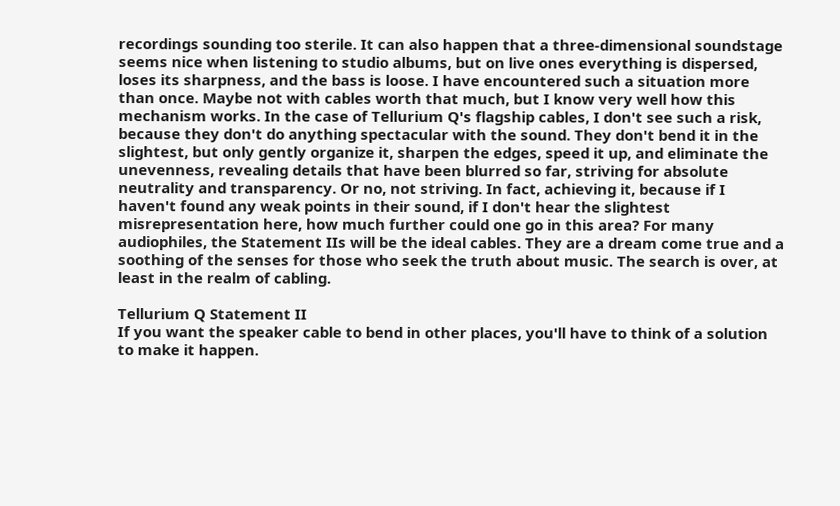recordings sounding too sterile. It can also happen that a three-dimensional soundstage seems nice when listening to studio albums, but on live ones everything is dispersed, loses its sharpness, and the bass is loose. I have encountered such a situation more than once. Maybe not with cables worth that much, but I know very well how this mechanism works. In the case of Tellurium Q's flagship cables, I don't see such a risk, because they don't do anything spectacular with the sound. They don't bend it in the slightest, but only gently organize it, sharpen the edges, speed it up, and eliminate the unevenness, revealing details that have been blurred so far, striving for absolute neutrality and transparency. Or no, not striving. In fact, achieving it, because if I haven't found any weak points in their sound, if I don't hear the slightest misrepresentation here, how much further could one go in this area? For many audiophiles, the Statement IIs will be the ideal cables. They are a dream come true and a soothing of the senses for those who seek the truth about music. The search is over, at least in the realm of cabling.

Tellurium Q Statement II
If you want the speaker cable to bend in other places, you'll have to think of a solution to make it happen.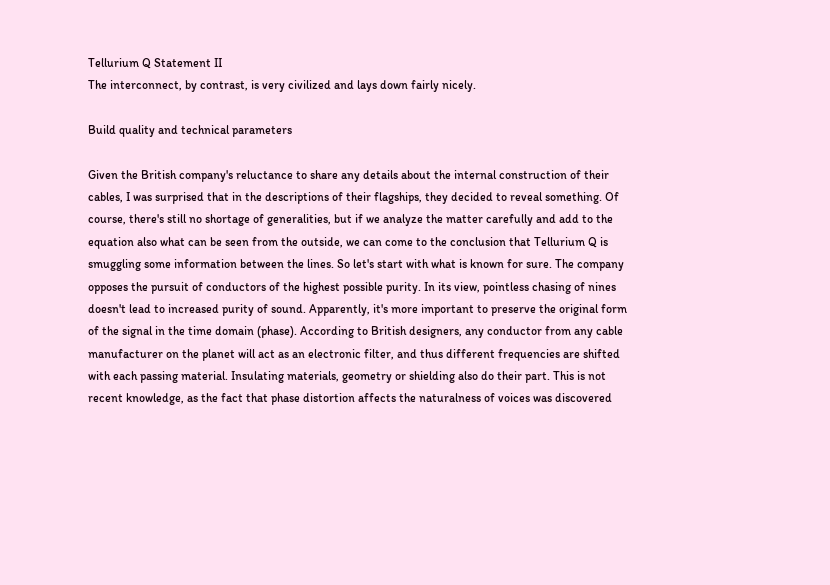Tellurium Q Statement II
The interconnect, by contrast, is very civilized and lays down fairly nicely.

Build quality and technical parameters

Given the British company's reluctance to share any details about the internal construction of their cables, I was surprised that in the descriptions of their flagships, they decided to reveal something. Of course, there's still no shortage of generalities, but if we analyze the matter carefully and add to the equation also what can be seen from the outside, we can come to the conclusion that Tellurium Q is smuggling some information between the lines. So let's start with what is known for sure. The company opposes the pursuit of conductors of the highest possible purity. In its view, pointless chasing of nines doesn't lead to increased purity of sound. Apparently, it's more important to preserve the original form of the signal in the time domain (phase). According to British designers, any conductor from any cable manufacturer on the planet will act as an electronic filter, and thus different frequencies are shifted with each passing material. Insulating materials, geometry or shielding also do their part. This is not recent knowledge, as the fact that phase distortion affects the naturalness of voices was discovered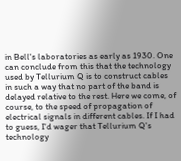in Bell's laboratories as early as 1930. One can conclude from this that the technology used by Tellurium Q is to construct cables in such a way that no part of the band is delayed relative to the rest. Here we come, of course, to the speed of propagation of electrical signals in different cables. If I had to guess, I'd wager that Tellurium Q's technology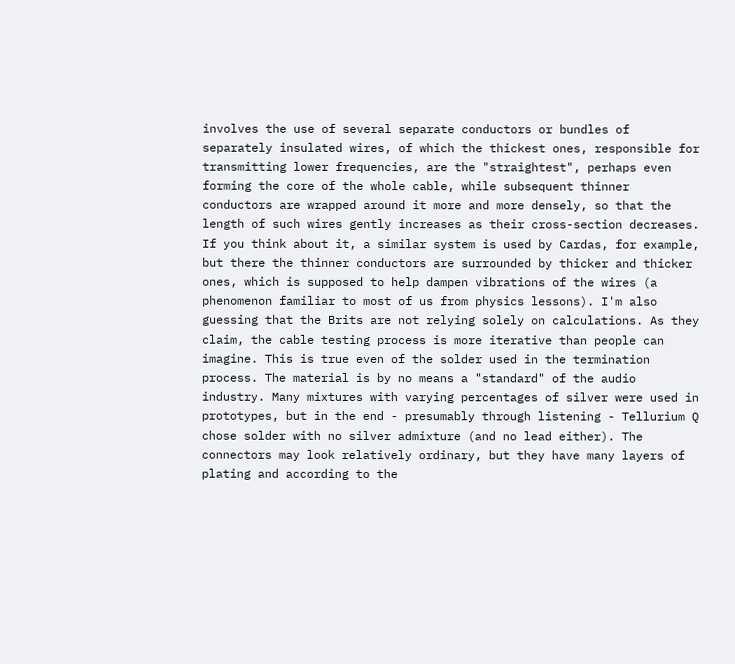involves the use of several separate conductors or bundles of separately insulated wires, of which the thickest ones, responsible for transmitting lower frequencies, are the "straightest", perhaps even forming the core of the whole cable, while subsequent thinner conductors are wrapped around it more and more densely, so that the length of such wires gently increases as their cross-section decreases. If you think about it, a similar system is used by Cardas, for example, but there the thinner conductors are surrounded by thicker and thicker ones, which is supposed to help dampen vibrations of the wires (a phenomenon familiar to most of us from physics lessons). I'm also guessing that the Brits are not relying solely on calculations. As they claim, the cable testing process is more iterative than people can imagine. This is true even of the solder used in the termination process. The material is by no means a "standard" of the audio industry. Many mixtures with varying percentages of silver were used in prototypes, but in the end - presumably through listening - Tellurium Q chose solder with no silver admixture (and no lead either). The connectors may look relatively ordinary, but they have many layers of plating and according to the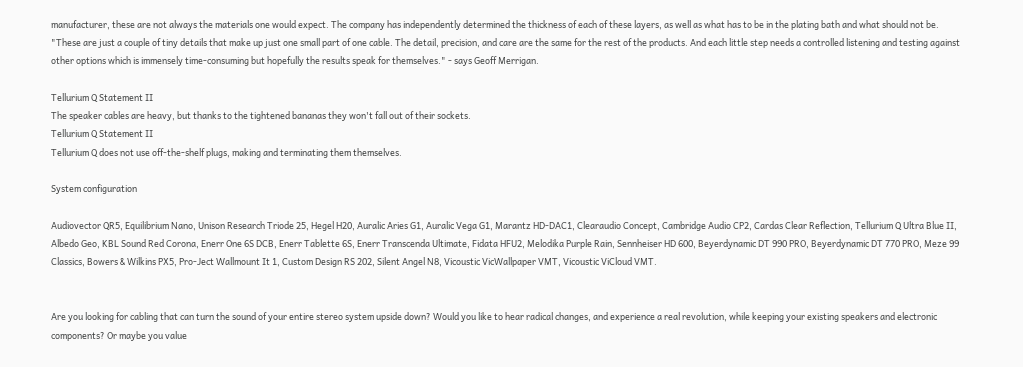manufacturer, these are not always the materials one would expect. The company has independently determined the thickness of each of these layers, as well as what has to be in the plating bath and what should not be. "These are just a couple of tiny details that make up just one small part of one cable. The detail, precision, and care are the same for the rest of the products. And each little step needs a controlled listening and testing against other options which is immensely time-consuming but hopefully the results speak for themselves." - says Geoff Merrigan.

Tellurium Q Statement II
The speaker cables are heavy, but thanks to the tightened bananas they won't fall out of their sockets.
Tellurium Q Statement II
Tellurium Q does not use off-the-shelf plugs, making and terminating them themselves.

System configuration

Audiovector QR5, Equilibrium Nano, Unison Research Triode 25, Hegel H20, Auralic Aries G1, Auralic Vega G1, Marantz HD-DAC1, Clearaudio Concept, Cambridge Audio CP2, Cardas Clear Reflection, Tellurium Q Ultra Blue II, Albedo Geo, KBL Sound Red Corona, Enerr One 6S DCB, Enerr Tablette 6S, Enerr Transcenda Ultimate, Fidata HFU2, Melodika Purple Rain, Sennheiser HD 600, Beyerdynamic DT 990 PRO, Beyerdynamic DT 770 PRO, Meze 99 Classics, Bowers & Wilkins PX5, Pro-Ject Wallmount It 1, Custom Design RS 202, Silent Angel N8, Vicoustic VicWallpaper VMT, Vicoustic ViCloud VMT.


Are you looking for cabling that can turn the sound of your entire stereo system upside down? Would you like to hear radical changes, and experience a real revolution, while keeping your existing speakers and electronic components? Or maybe you value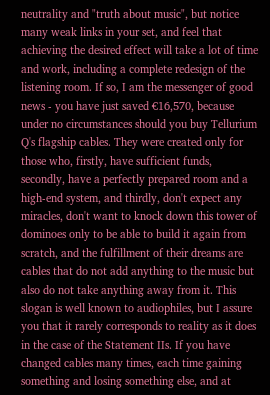neutrality and "truth about music", but notice many weak links in your set, and feel that achieving the desired effect will take a lot of time and work, including a complete redesign of the listening room. If so, I am the messenger of good news - you have just saved €16,570, because under no circumstances should you buy Tellurium Q's flagship cables. They were created only for those who, firstly, have sufficient funds, secondly, have a perfectly prepared room and a high-end system, and thirdly, don't expect any miracles, don't want to knock down this tower of dominoes only to be able to build it again from scratch, and the fulfillment of their dreams are cables that do not add anything to the music but also do not take anything away from it. This slogan is well known to audiophiles, but I assure you that it rarely corresponds to reality as it does in the case of the Statement IIs. If you have changed cables many times, each time gaining something and losing something else, and at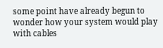some point have already begun to wonder how your system would play with cables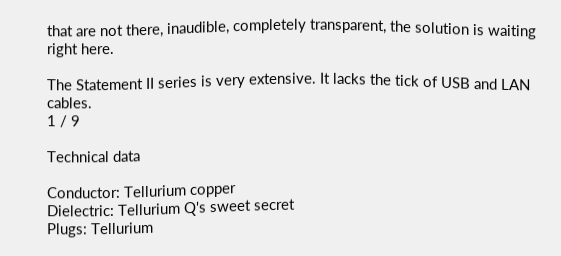that are not there, inaudible, completely transparent, the solution is waiting right here.

The Statement II series is very extensive. It lacks the tick of USB and LAN cables.
1 / 9

Technical data

Conductor: Tellurium copper
Dielectric: Tellurium Q's sweet secret
Plugs: Tellurium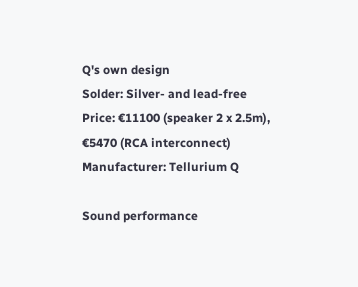Q's own design
Solder: Silver- and lead-free
Price: €11100 (speaker 2 x 2.5m), €5470 (RCA interconnect)
Manufacturer: Tellurium Q

Sound performance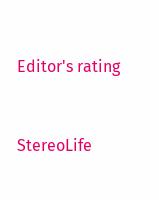Editor's rating


StereoLife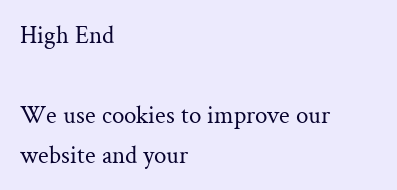High End

We use cookies to improve our website and your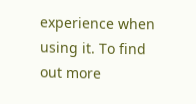experience when using it. To find out more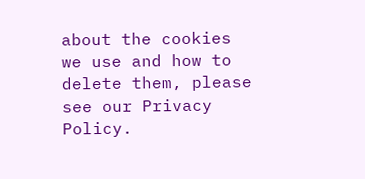about the cookies we use and how to delete them, please see our Privacy Policy.